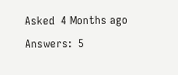Asked  4 Months ago    Answers:  5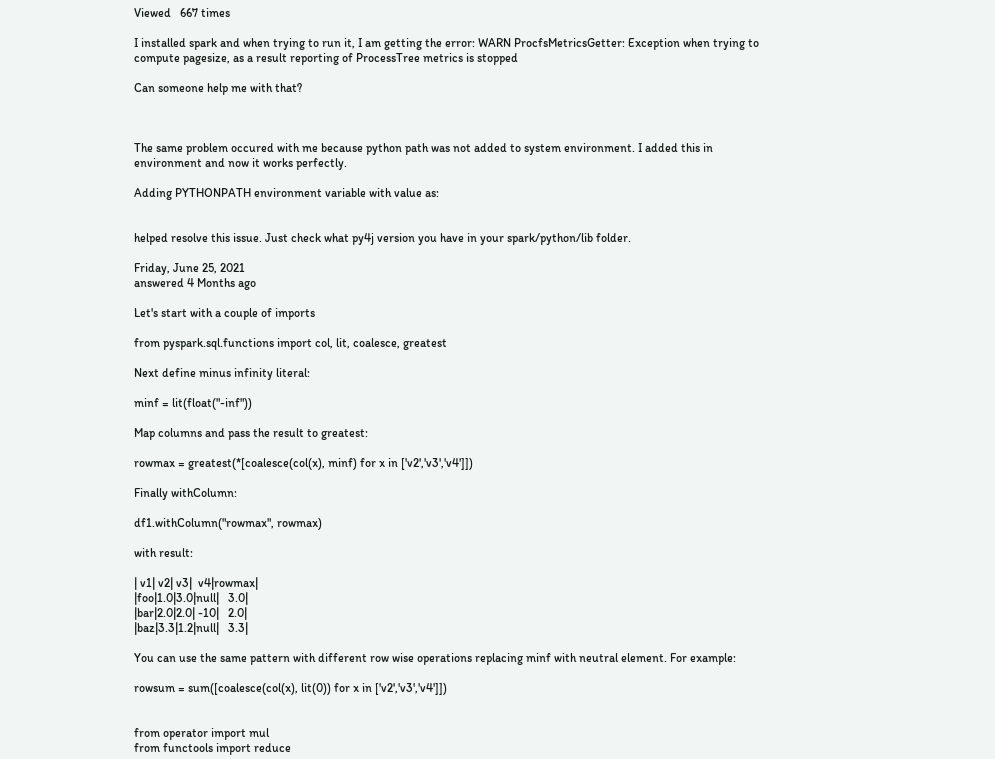Viewed   667 times

I installed spark and when trying to run it, I am getting the error: WARN ProcfsMetricsGetter: Exception when trying to compute pagesize, as a result reporting of ProcessTree metrics is stopped

Can someone help me with that?



The same problem occured with me because python path was not added to system environment. I added this in environment and now it works perfectly.

Adding PYTHONPATH environment variable with value as:


helped resolve this issue. Just check what py4j version you have in your spark/python/lib folder.

Friday, June 25, 2021
answered 4 Months ago

Let's start with a couple of imports

from pyspark.sql.functions import col, lit, coalesce, greatest

Next define minus infinity literal:

minf = lit(float("-inf"))

Map columns and pass the result to greatest:

rowmax = greatest(*[coalesce(col(x), minf) for x in ['v2','v3','v4']])

Finally withColumn:

df1.withColumn("rowmax", rowmax)

with result:

| v1| v2| v3|  v4|rowmax|
|foo|1.0|3.0|null|   3.0|
|bar|2.0|2.0| -10|   2.0|
|baz|3.3|1.2|null|   3.3|

You can use the same pattern with different row wise operations replacing minf with neutral element. For example:

rowsum = sum([coalesce(col(x), lit(0)) for x in ['v2','v3','v4']])


from operator import mul
from functools import reduce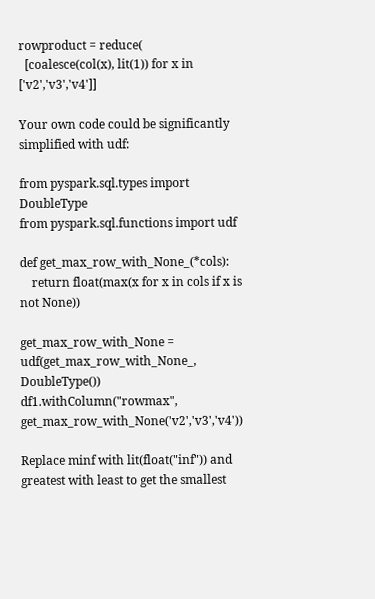rowproduct = reduce(
  [coalesce(col(x), lit(1)) for x in ['v2','v3','v4']]

Your own code could be significantly simplified with udf:

from pyspark.sql.types import DoubleType
from pyspark.sql.functions import udf

def get_max_row_with_None_(*cols):
    return float(max(x for x in cols if x is not None))

get_max_row_with_None = udf(get_max_row_with_None_, DoubleType())
df1.withColumn("rowmax", get_max_row_with_None('v2','v3','v4'))

Replace minf with lit(float("inf")) and greatest with least to get the smallest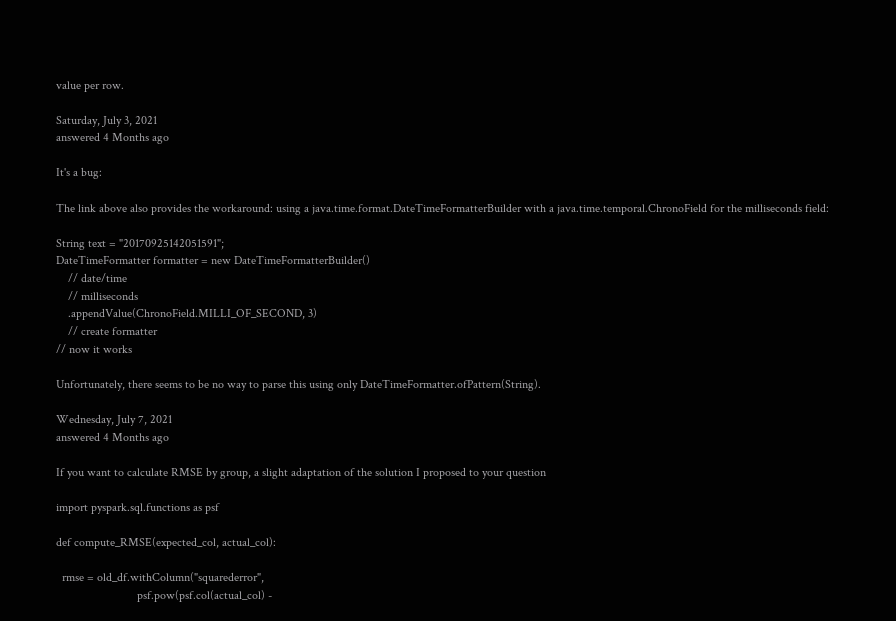value per row.

Saturday, July 3, 2021
answered 4 Months ago

It's a bug:

The link above also provides the workaround: using a java.time.format.DateTimeFormatterBuilder with a java.time.temporal.ChronoField for the milliseconds field:

String text = "20170925142051591";
DateTimeFormatter formatter = new DateTimeFormatterBuilder()
    // date/time
    // milliseconds
    .appendValue(ChronoField.MILLI_OF_SECOND, 3)
    // create formatter
// now it works

Unfortunately, there seems to be no way to parse this using only DateTimeFormatter.ofPattern(String).

Wednesday, July 7, 2021
answered 4 Months ago

If you want to calculate RMSE by group, a slight adaptation of the solution I proposed to your question

import pyspark.sql.functions as psf

def compute_RMSE(expected_col, actual_col):

  rmse = old_df.withColumn("squarederror",
                           psf.pow(psf.col(actual_col) -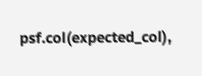psf.col(expected_col),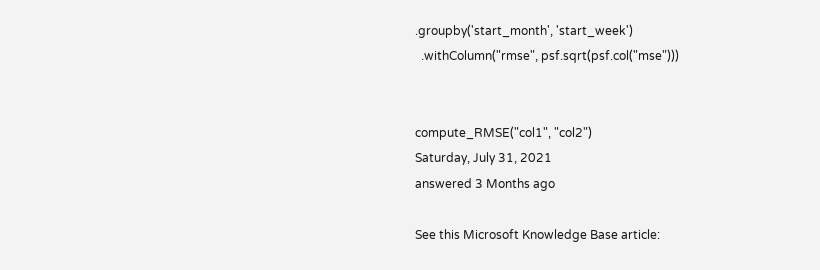.groupby('start_month', 'start_week')
  .withColumn("rmse", psf.sqrt(psf.col("mse")))


compute_RMSE("col1", "col2")
Saturday, July 31, 2021
answered 3 Months ago

See this Microsoft Knowledge Base article: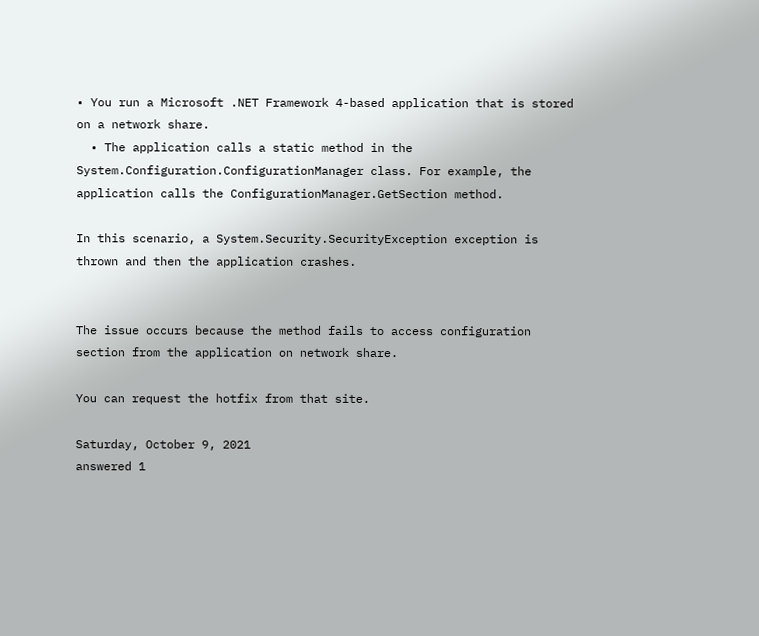• You run a Microsoft .NET Framework 4-based application that is stored on a network share.
  • The application calls a static method in the System.Configuration.ConfigurationManager class. For example, the application calls the ConfigurationManager.GetSection method.

In this scenario, a System.Security.SecurityException exception is thrown and then the application crashes.


The issue occurs because the method fails to access configuration section from the application on network share.

You can request the hotfix from that site.

Saturday, October 9, 2021
answered 1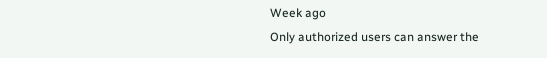Week ago
Only authorized users can answer the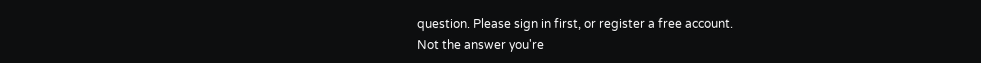question. Please sign in first, or register a free account.
Not the answer you're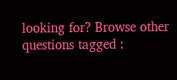looking for? Browse other questions tagged :